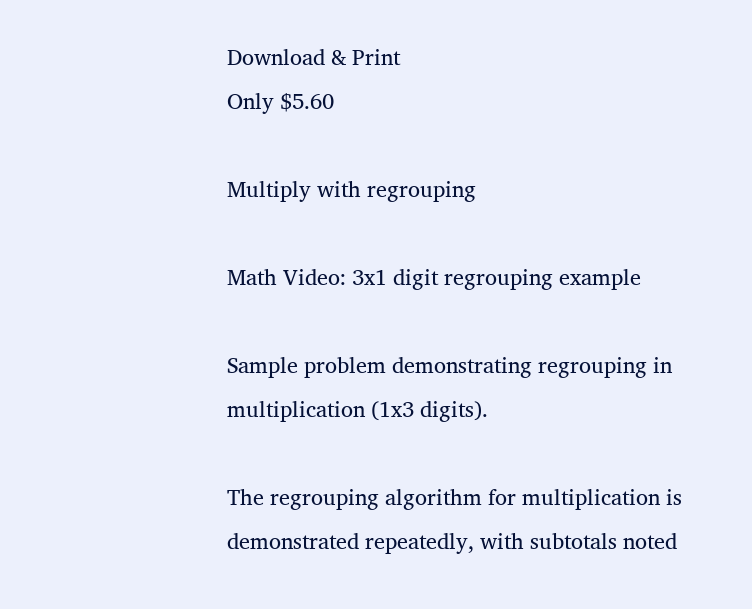Download & Print
Only $5.60

Multiply with regrouping

Math Video: 3x1 digit regrouping example

Sample problem demonstrating regrouping in multiplication (1x3 digits).

The regrouping algorithm for multiplication is demonstrated repeatedly, with subtotals noted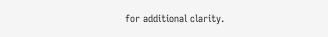for additional clarity.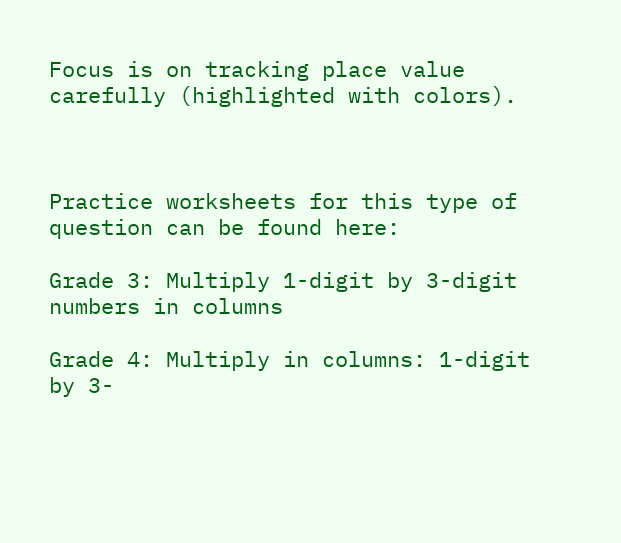Focus is on tracking place value carefully (highlighted with colors).



Practice worksheets for this type of question can be found here:

Grade 3: Multiply 1-digit by 3-digit numbers in columns

Grade 4: Multiply in columns: 1-digit by 3-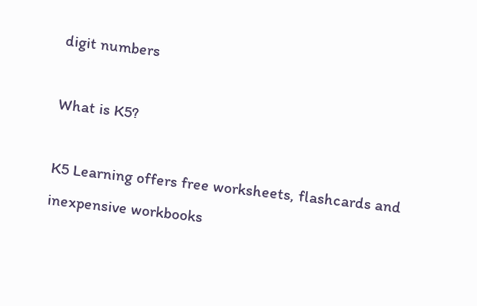digit numbers

What is K5?

K5 Learning offers free worksheets, flashcards and inexpensive workbooks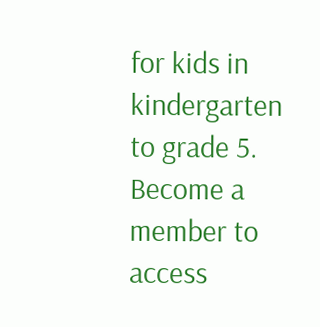for kids in kindergarten to grade 5. Become a member to access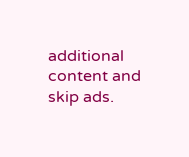additional content and skip ads.